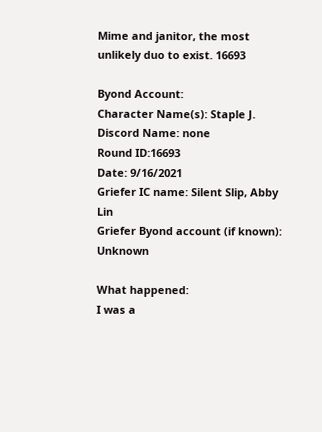Mime and janitor, the most unlikely duo to exist. 16693

Byond Account:
Character Name(s): Staple J.
Discord Name: none
Round ID:16693
Date: 9/16/2021
Griefer IC name: Silent Slip, Abby Lin
Griefer Byond account (if known): Unknown

What happened:
I was a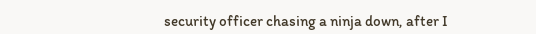security officer chasing a ninja down, after I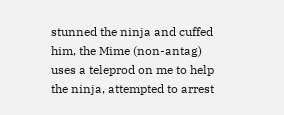stunned the ninja and cuffed him, the Mime (non-antag) uses a teleprod on me to help the ninja, attempted to arrest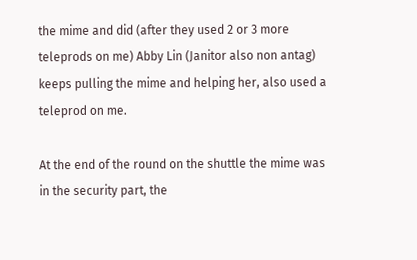the mime and did (after they used 2 or 3 more teleprods on me) Abby Lin (Janitor also non antag) keeps pulling the mime and helping her, also used a teleprod on me.

At the end of the round on the shuttle the mime was in the security part, the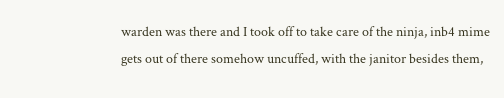warden was there and I took off to take care of the ninja, inb4 mime gets out of there somehow uncuffed, with the janitor besides them,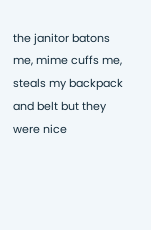the janitor batons me, mime cuffs me, steals my backpack and belt but they were nice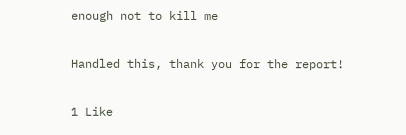enough not to kill me

Handled this, thank you for the report!

1 Like